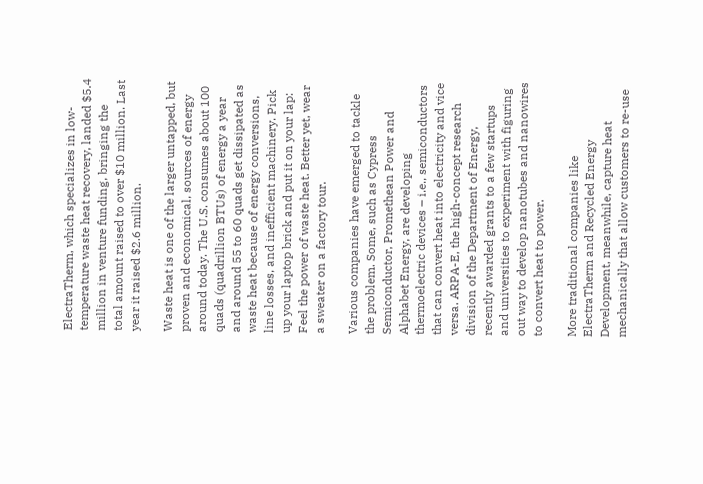ElectraTherm, which specializes in low-temperature waste heat recovery, landed $5.4 million in venture funding, bringing the total amount raised to over $10 million. Last year it raised $2.6 million.

Waste heat is one of the larger untapped, but proven and economical, sources of energy around today. The U.S. consumes about 100 quads (quadrillion BTUs) of energy a year and around 55 to 60 quads get dissipated as waste heat because of energy conversions, line losses, and inefficient machinery. Pick up your laptop brick and put it on your lap: Feel the power of waste heat. Better yet, wear a sweater on a factory tour.

Various companies have emerged to tackle the problem. Some, such as Cypress Semiconductor, Promethean Power and Alphabet Energy, are developing thermoelectric devices – i.e., semiconductors that can convert heat into electricity and vice versa. ARPA-E, the high-concept research division of the Department of Energy, recently awarded grants to a few startups and universities to experiment with figuring out way to develop nanotubes and nanowires to convert heat to power.

More traditional companies like ElectraTherm and Recycled Energy Development, meanwhile, capture heat mechanically that allow customers to re-use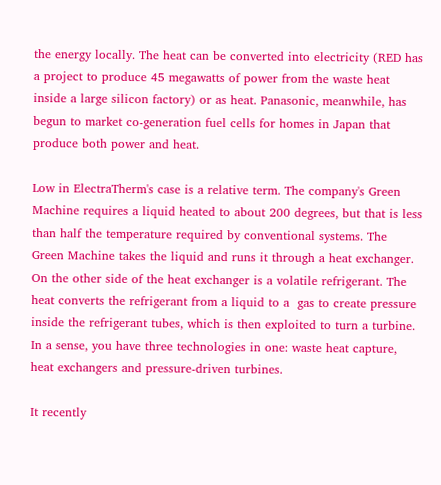the energy locally. The heat can be converted into electricity (RED has a project to produce 45 megawatts of power from the waste heat inside a large silicon factory) or as heat. Panasonic, meanwhile, has begun to market co-generation fuel cells for homes in Japan that produce both power and heat.

Low in ElectraTherm's case is a relative term. The company's Green Machine requires a liquid heated to about 200 degrees, but that is less than half the temperature required by conventional systems. The Green Machine takes the liquid and runs it through a heat exchanger. On the other side of the heat exchanger is a volatile refrigerant. The heat converts the refrigerant from a liquid to a  gas to create pressure inside the refrigerant tubes, which is then exploited to turn a turbine. In a sense, you have three technologies in one: waste heat capture, heat exchangers and pressure-driven turbines.

It recently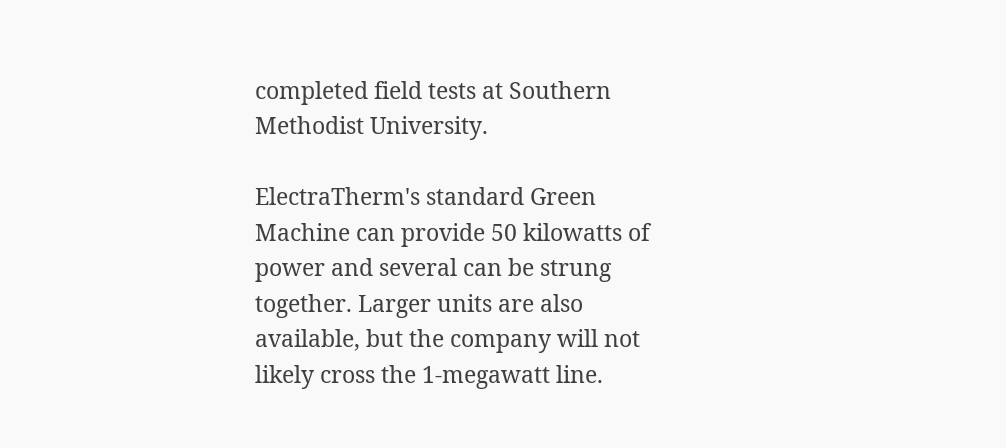completed field tests at Southern Methodist University.

ElectraTherm's standard Green Machine can provide 50 kilowatts of power and several can be strung together. Larger units are also available, but the company will not likely cross the 1-megawatt line.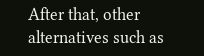After that, other alternatives such as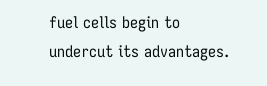fuel cells begin to undercut its advantages.